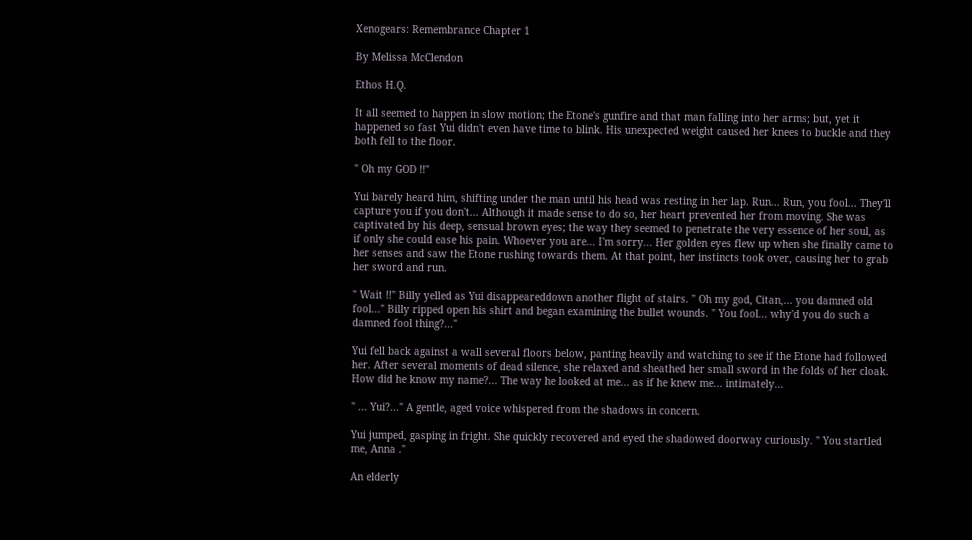Xenogears: Remembrance Chapter 1

By Melissa McClendon

Ethos H.Q.

It all seemed to happen in slow motion; the Etone's gunfire and that man falling into her arms; but, yet it happened so fast Yui didn't even have time to blink. His unexpected weight caused her knees to buckle and they both fell to the floor.

" Oh my GOD !!"

Yui barely heard him, shifting under the man until his head was resting in her lap. Run... Run, you fool... They'll capture you if you don't... Although it made sense to do so, her heart prevented her from moving. She was captivated by his deep, sensual brown eyes; the way they seemed to penetrate the very essence of her soul, as if only she could ease his pain. Whoever you are... I'm sorry... Her golden eyes flew up when she finally came to her senses and saw the Etone rushing towards them. At that point, her instincts took over, causing her to grab her sword and run.

" Wait !!" Billy yelled as Yui disappeareddown another flight of stairs. " Oh my god, Citan,... you damned old fool..." Billy ripped open his shirt and began examining the bullet wounds. " You fool... why'd you do such a damned fool thing?..."

Yui fell back against a wall several floors below, panting heavily and watching to see if the Etone had followed her. After several moments of dead silence, she relaxed and sheathed her small sword in the folds of her cloak. How did he know my name?... The way he looked at me... as if he knew me... intimately...

" ... Yui?..." A gentle, aged voice whispered from the shadows in concern.

Yui jumped, gasping in fright. She quickly recovered and eyed the shadowed doorway curiously. " You startled me, Anna ."

An elderly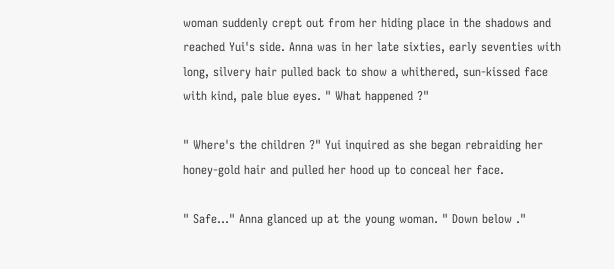woman suddenly crept out from her hiding place in the shadows and reached Yui's side. Anna was in her late sixties, early seventies with long, silvery hair pulled back to show a whithered, sun-kissed face with kind, pale blue eyes. " What happened ?"

" Where's the children ?" Yui inquired as she began rebraiding her honey-gold hair and pulled her hood up to conceal her face.

" Safe..." Anna glanced up at the young woman. " Down below ."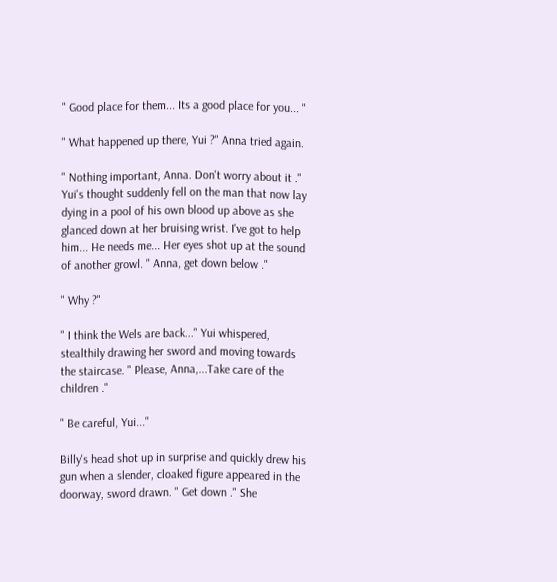" Good place for them... Its a good place for you... "

" What happened up there, Yui ?" Anna tried again.

" Nothing important, Anna. Don't worry about it ." Yui's thought suddenly fell on the man that now lay dying in a pool of his own blood up above as she glanced down at her bruising wrist. I've got to help him... He needs me... Her eyes shot up at the sound of another growl. " Anna, get down below ."

" Why ?"

" I think the Wels are back..." Yui whispered, stealthily drawing her sword and moving towards the staircase. " Please, Anna,...Take care of the children ."

" Be careful, Yui..."

Billy's head shot up in surprise and quickly drew his gun when a slender, cloaked figure appeared in the doorway, sword drawn. " Get down ." She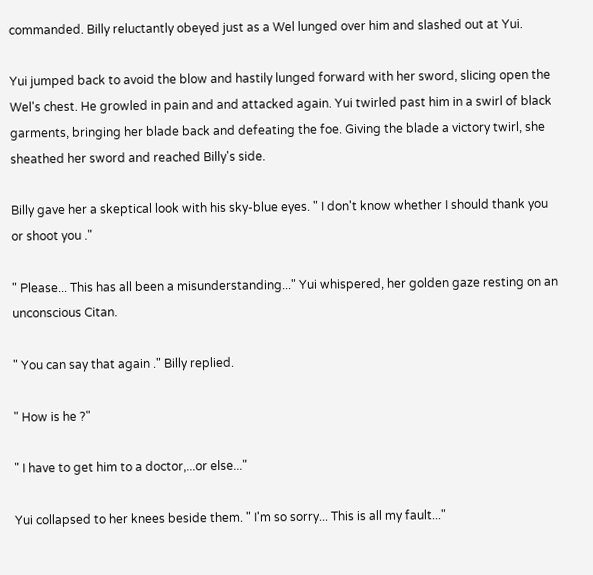commanded. Billy reluctantly obeyed just as a Wel lunged over him and slashed out at Yui.

Yui jumped back to avoid the blow and hastily lunged forward with her sword, slicing open the Wel's chest. He growled in pain and and attacked again. Yui twirled past him in a swirl of black garments, bringing her blade back and defeating the foe. Giving the blade a victory twirl, she sheathed her sword and reached Billy's side.

Billy gave her a skeptical look with his sky-blue eyes. " I don't know whether I should thank you or shoot you ."

" Please... This has all been a misunderstanding..." Yui whispered, her golden gaze resting on an unconscious Citan.

" You can say that again ." Billy replied.

" How is he ?"

" I have to get him to a doctor,...or else..."

Yui collapsed to her knees beside them. " I'm so sorry... This is all my fault..."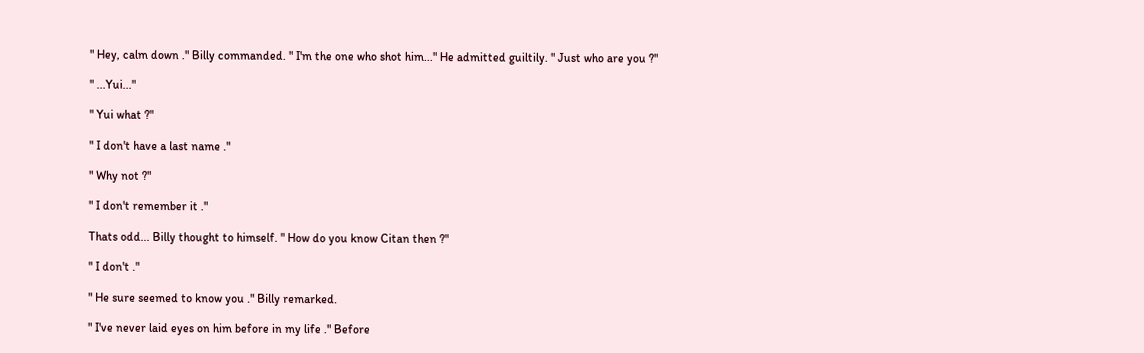" Hey, calm down ." Billy commanded. " I'm the one who shot him..." He admitted guiltily. " Just who are you ?"

" ...Yui..."

" Yui what ?"

" I don't have a last name ."

" Why not ?"

" I don't remember it ."

Thats odd... Billy thought to himself. " How do you know Citan then ?"

" I don't ."

" He sure seemed to know you ." Billy remarked.

" I've never laid eyes on him before in my life ." Before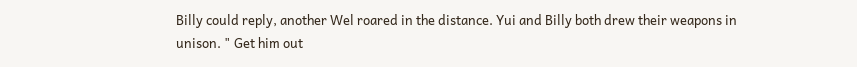Billy could reply, another Wel roared in the distance. Yui and Billy both drew their weapons in unison. " Get him out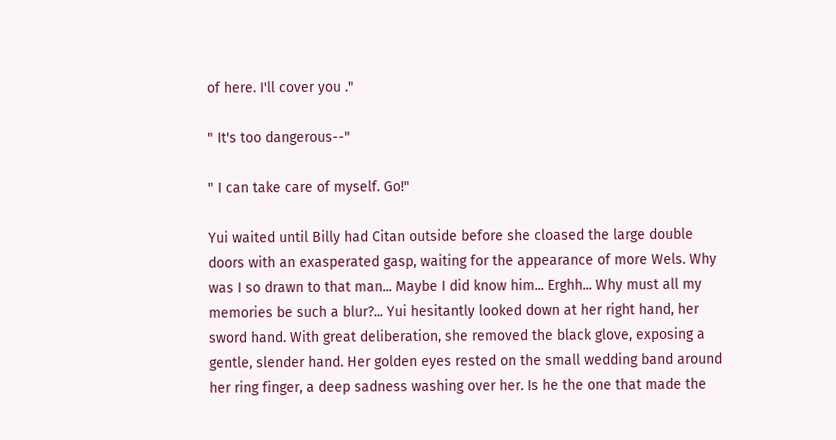of here. I'll cover you ."

" It's too dangerous--"

" I can take care of myself. Go!"

Yui waited until Billy had Citan outside before she cloased the large double doors with an exasperated gasp, waiting for the appearance of more Wels. Why was I so drawn to that man... Maybe I did know him... Erghh... Why must all my memories be such a blur?... Yui hesitantly looked down at her right hand, her sword hand. With great deliberation, she removed the black glove, exposing a gentle, slender hand. Her golden eyes rested on the small wedding band around her ring finger, a deep sadness washing over her. Is he the one that made the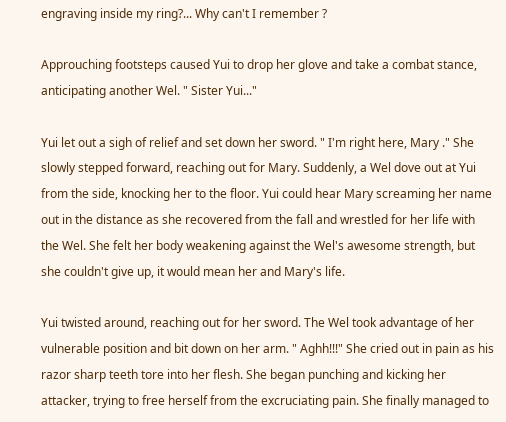engraving inside my ring?... Why can't I remember ?

Approuching footsteps caused Yui to drop her glove and take a combat stance, anticipating another Wel. " Sister Yui..."

Yui let out a sigh of relief and set down her sword. " I'm right here, Mary ." She slowly stepped forward, reaching out for Mary. Suddenly, a Wel dove out at Yui from the side, knocking her to the floor. Yui could hear Mary screaming her name out in the distance as she recovered from the fall and wrestled for her life with the Wel. She felt her body weakening against the Wel's awesome strength, but she couldn't give up, it would mean her and Mary's life.

Yui twisted around, reaching out for her sword. The Wel took advantage of her vulnerable position and bit down on her arm. " Aghh!!!" She cried out in pain as his razor sharp teeth tore into her flesh. She began punching and kicking her attacker, trying to free herself from the excruciating pain. She finally managed to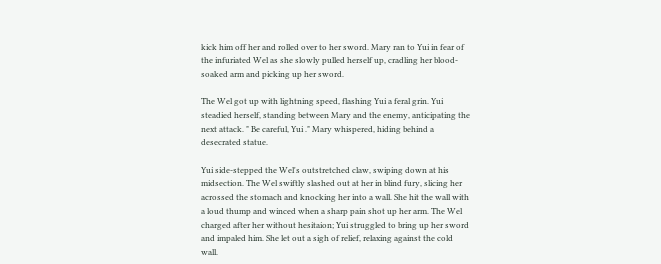kick him off her and rolled over to her sword. Mary ran to Yui in fear of the infuriated Wel as she slowly pulled herself up, cradling her blood-soaked arm and picking up her sword.

The Wel got up with lightning speed, flashing Yui a feral grin. Yui steadied herself, standing between Mary and the enemy, anticipating the next attack. " Be careful, Yui ." Mary whispered, hiding behind a desecrated statue.

Yui side-stepped the Wel's outstretched claw, swiping down at his midsection. The Wel swiftly slashed out at her in blind fury, slicing her acrossed the stomach and knocking her into a wall. She hit the wall with a loud thump and winced when a sharp pain shot up her arm. The Wel charged after her without hesitaion; Yui struggled to bring up her sword and impaled him. She let out a sigh of relief, relaxing against the cold wall.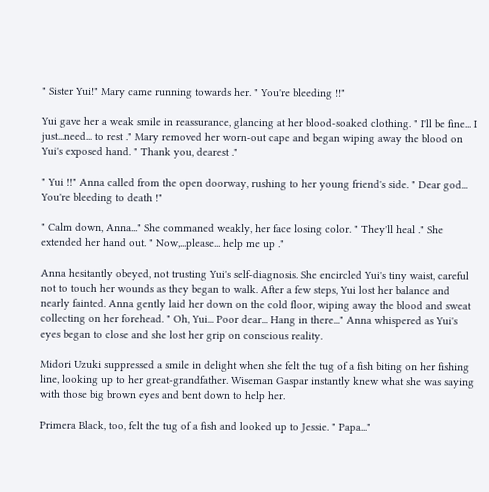" Sister Yui!" Mary came running towards her. " You're bleeding !!"

Yui gave her a weak smile in reassurance, glancing at her blood-soaked clothing. " I'll be fine... I just...need... to rest ." Mary removed her worn-out cape and began wiping away the blood on Yui's exposed hand. " Thank you, dearest ."

" Yui !!" Anna called from the open doorway, rushing to her young friend's side. " Dear god... You're bleeding to death !"

" Calm down, Anna..." She commaned weakly, her face losing color. " They'll heal ." She extended her hand out. " Now,...please... help me up ."

Anna hesitantly obeyed, not trusting Yui's self-diagnosis. She encircled Yui's tiny waist, careful not to touch her wounds as they began to walk. After a few steps, Yui lost her balance and nearly fainted. Anna gently laid her down on the cold floor, wiping away the blood and sweat collecting on her forehead. " Oh, Yui... Poor dear... Hang in there..." Anna whispered as Yui's eyes began to close and she lost her grip on conscious reality.

Midori Uzuki suppressed a smile in delight when she felt the tug of a fish biting on her fishing line, looking up to her great-grandfather. Wiseman Gaspar instantly knew what she was saying with those big brown eyes and bent down to help her.

Primera Black, too, felt the tug of a fish and looked up to Jessie. " Papa..."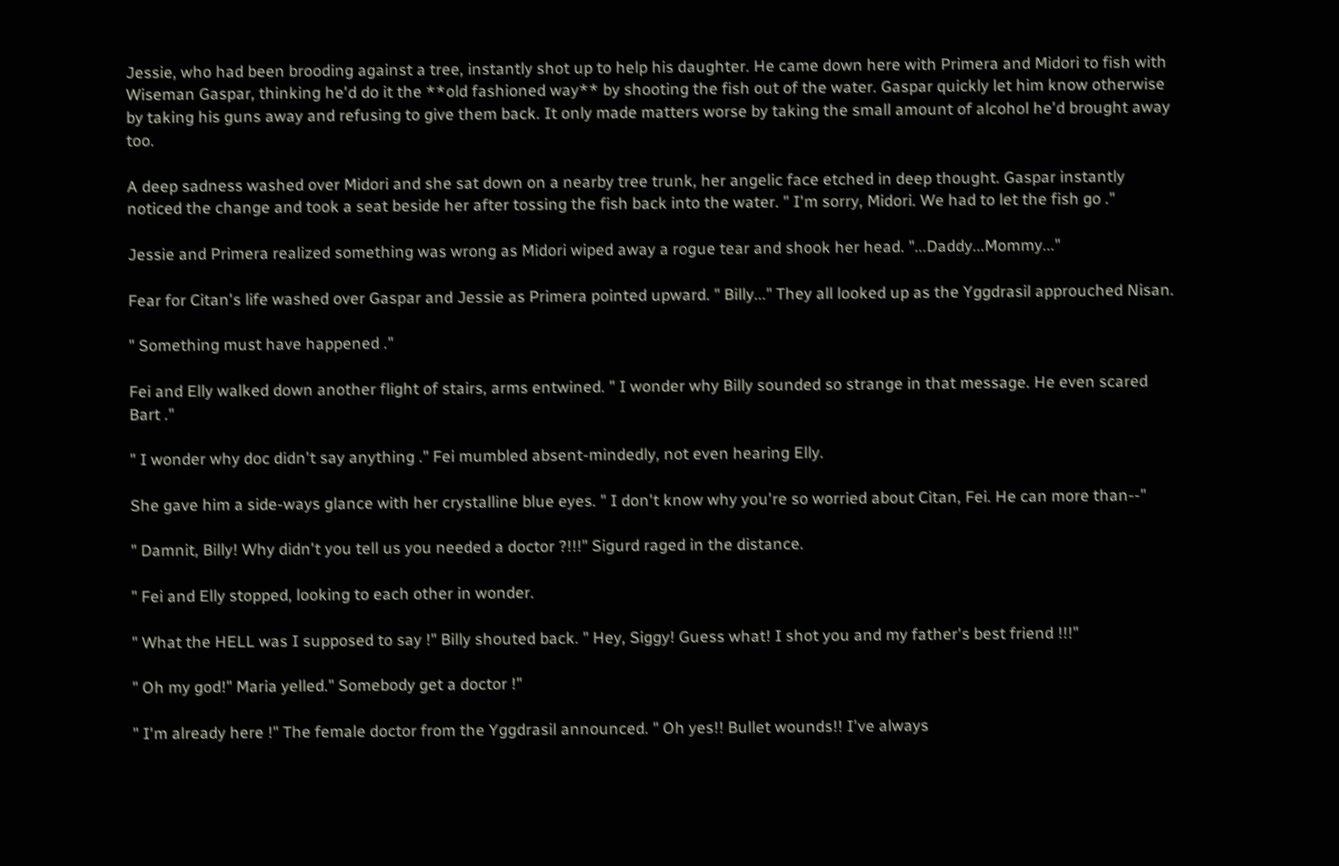Jessie, who had been brooding against a tree, instantly shot up to help his daughter. He came down here with Primera and Midori to fish with Wiseman Gaspar, thinking he'd do it the **old fashioned way** by shooting the fish out of the water. Gaspar quickly let him know otherwise by taking his guns away and refusing to give them back. It only made matters worse by taking the small amount of alcohol he'd brought away too.

A deep sadness washed over Midori and she sat down on a nearby tree trunk, her angelic face etched in deep thought. Gaspar instantly noticed the change and took a seat beside her after tossing the fish back into the water. " I'm sorry, Midori. We had to let the fish go ."

Jessie and Primera realized something was wrong as Midori wiped away a rogue tear and shook her head. "...Daddy...Mommy..."

Fear for Citan's life washed over Gaspar and Jessie as Primera pointed upward. " Billy..." They all looked up as the Yggdrasil approuched Nisan.

" Something must have happened ."

Fei and Elly walked down another flight of stairs, arms entwined. " I wonder why Billy sounded so strange in that message. He even scared Bart ."

" I wonder why doc didn't say anything ." Fei mumbled absent-mindedly, not even hearing Elly.

She gave him a side-ways glance with her crystalline blue eyes. " I don't know why you're so worried about Citan, Fei. He can more than--"

" Damnit, Billy! Why didn't you tell us you needed a doctor ?!!!" Sigurd raged in the distance.

" Fei and Elly stopped, looking to each other in wonder.

" What the HELL was I supposed to say !" Billy shouted back. " Hey, Siggy! Guess what! I shot you and my father's best friend !!!"

" Oh my god!" Maria yelled." Somebody get a doctor !"

" I'm already here !" The female doctor from the Yggdrasil announced. " Oh yes!! Bullet wounds!! I've always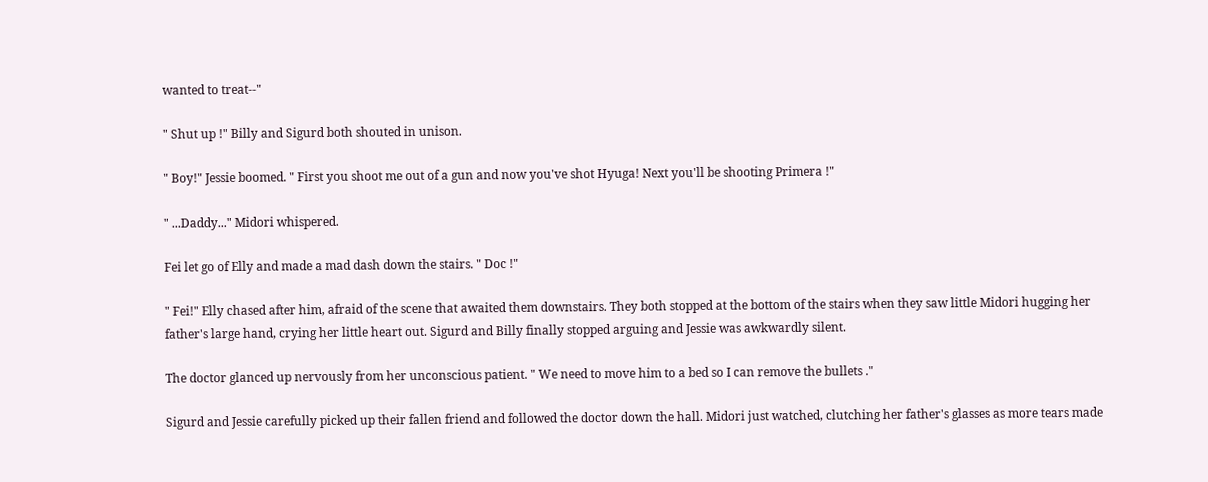wanted to treat--"

" Shut up !" Billy and Sigurd both shouted in unison.

" Boy!" Jessie boomed. " First you shoot me out of a gun and now you've shot Hyuga! Next you'll be shooting Primera !"

" ...Daddy..." Midori whispered.

Fei let go of Elly and made a mad dash down the stairs. " Doc !"

" Fei!" Elly chased after him, afraid of the scene that awaited them downstairs. They both stopped at the bottom of the stairs when they saw little Midori hugging her father's large hand, crying her little heart out. Sigurd and Billy finally stopped arguing and Jessie was awkwardly silent.

The doctor glanced up nervously from her unconscious patient. " We need to move him to a bed so I can remove the bullets ."

Sigurd and Jessie carefully picked up their fallen friend and followed the doctor down the hall. Midori just watched, clutching her father's glasses as more tears made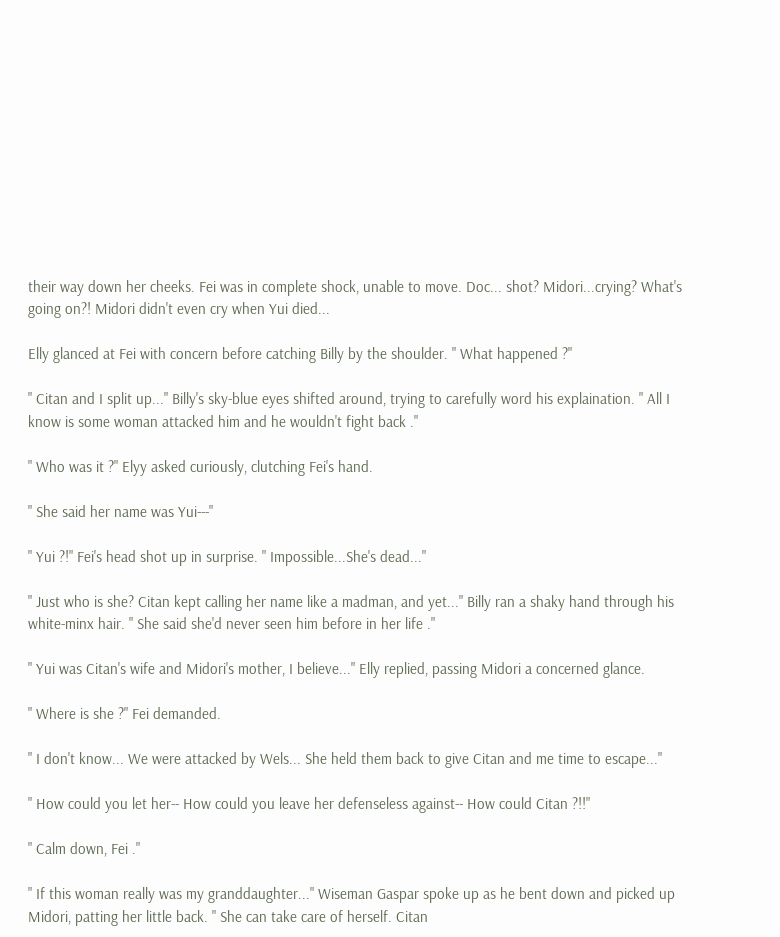their way down her cheeks. Fei was in complete shock, unable to move. Doc... shot? Midori...crying? What's going on?! Midori didn't even cry when Yui died...

Elly glanced at Fei with concern before catching Billy by the shoulder. " What happened ?"

" Citan and I split up..." Billy's sky-blue eyes shifted around, trying to carefully word his explaination. " All I know is some woman attacked him and he wouldn't fight back ."

" Who was it ?" Elyy asked curiously, clutching Fei's hand.

" She said her name was Yui---"

" Yui ?!" Fei's head shot up in surprise. " Impossible...She's dead..."

" Just who is she? Citan kept calling her name like a madman, and yet..." Billy ran a shaky hand through his white-minx hair. " She said she'd never seen him before in her life ."

" Yui was Citan's wife and Midori's mother, I believe..." Elly replied, passing Midori a concerned glance.

" Where is she ?" Fei demanded.

" I don't know... We were attacked by Wels... She held them back to give Citan and me time to escape..."

" How could you let her-- How could you leave her defenseless against-- How could Citan ?!!"

" Calm down, Fei ."

" If this woman really was my granddaughter..." Wiseman Gaspar spoke up as he bent down and picked up Midori, patting her little back. " She can take care of herself. Citan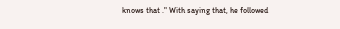knows that ." With saying that, he followed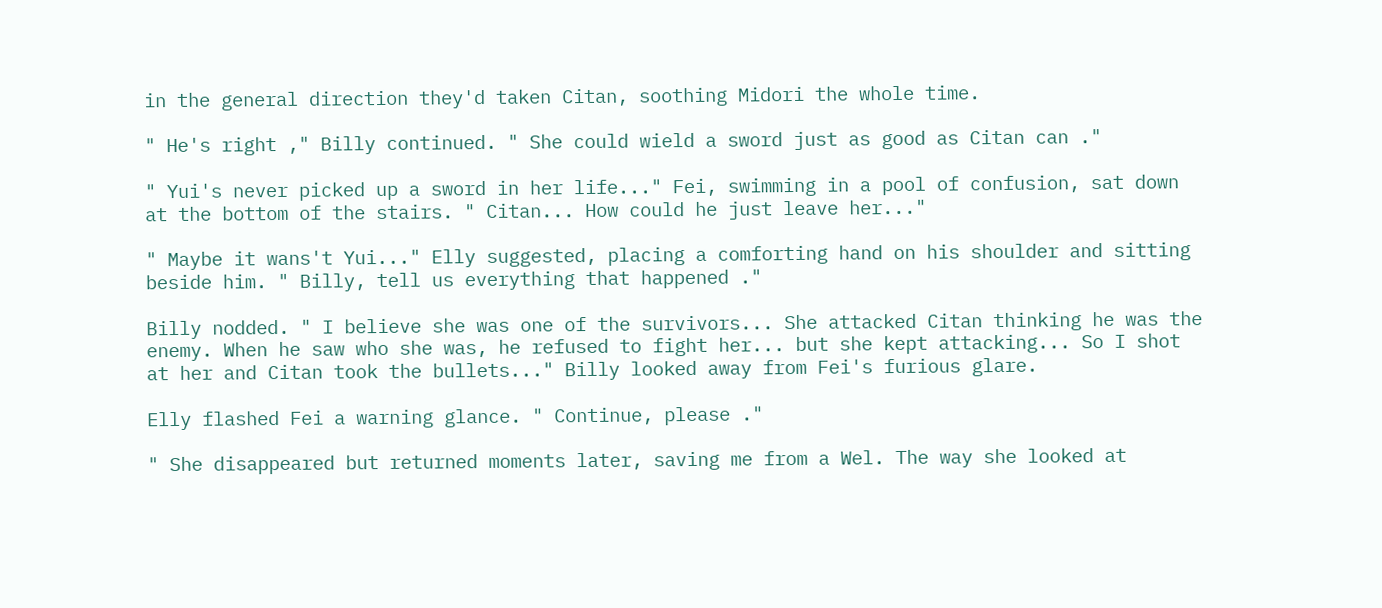in the general direction they'd taken Citan, soothing Midori the whole time.

" He's right ," Billy continued. " She could wield a sword just as good as Citan can ."

" Yui's never picked up a sword in her life..." Fei, swimming in a pool of confusion, sat down at the bottom of the stairs. " Citan... How could he just leave her..."

" Maybe it wans't Yui..." Elly suggested, placing a comforting hand on his shoulder and sitting beside him. " Billy, tell us everything that happened ."

Billy nodded. " I believe she was one of the survivors... She attacked Citan thinking he was the enemy. When he saw who she was, he refused to fight her... but she kept attacking... So I shot at her and Citan took the bullets..." Billy looked away from Fei's furious glare.

Elly flashed Fei a warning glance. " Continue, please ."

" She disappeared but returned moments later, saving me from a Wel. The way she looked at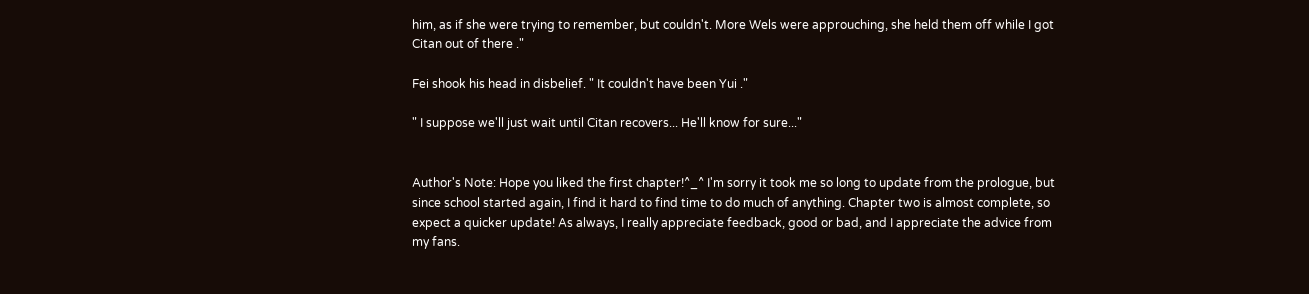him, as if she were trying to remember, but couldn't. More Wels were approuching, she held them off while I got Citan out of there ."

Fei shook his head in disbelief. " It couldn't have been Yui ."

" I suppose we'll just wait until Citan recovers... He'll know for sure..."


Author's Note: Hope you liked the first chapter!^_^ I'm sorry it took me so long to update from the prologue, but since school started again, I find it hard to find time to do much of anything. Chapter two is almost complete, so expect a quicker update! As always, I really appreciate feedback, good or bad, and I appreciate the advice from my fans.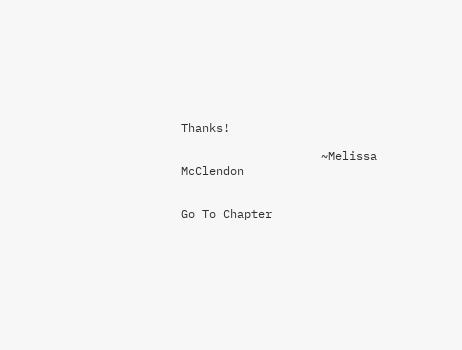Thanks!

                    ~Melissa McClendon


Go To Chapter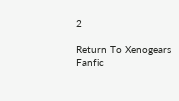2

Return To Xenogears Fanfic